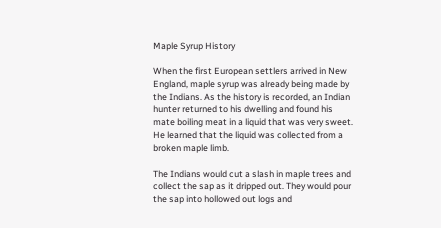Maple Syrup History

When the first European settlers arrived in New England, maple syrup was already being made by the Indians. As the history is recorded, an Indian hunter returned to his dwelling and found his mate boiling meat in a liquid that was very sweet. He learned that the liquid was collected from a broken maple limb.

The Indians would cut a slash in maple trees and collect the sap as it dripped out. They would pour the sap into hollowed out logs and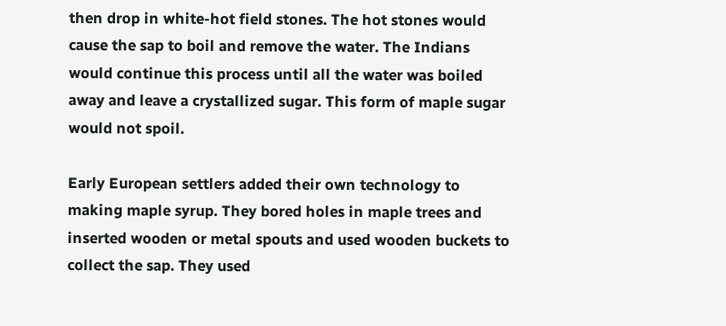then drop in white-hot field stones. The hot stones would cause the sap to boil and remove the water. The Indians would continue this process until all the water was boiled away and leave a crystallized sugar. This form of maple sugar would not spoil.

Early European settlers added their own technology to making maple syrup. They bored holes in maple trees and inserted wooden or metal spouts and used wooden buckets to collect the sap. They used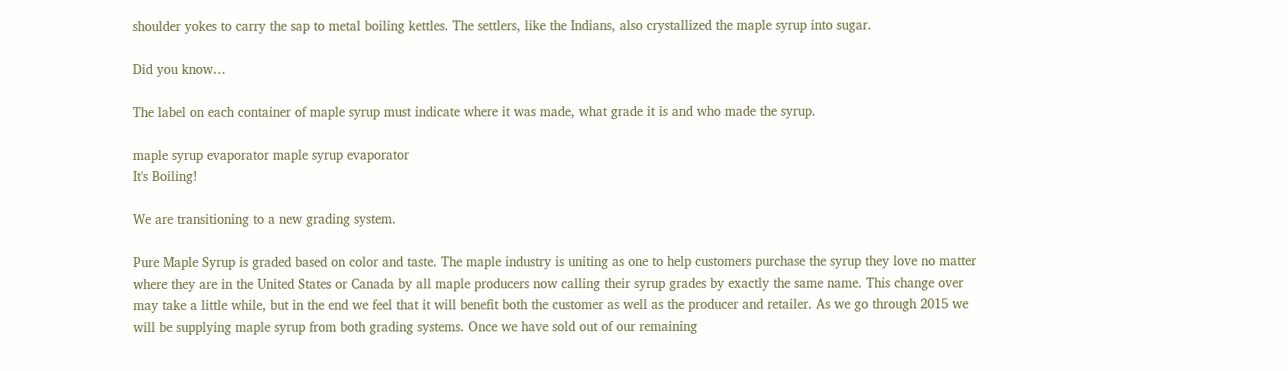shoulder yokes to carry the sap to metal boiling kettles. The settlers, like the Indians, also crystallized the maple syrup into sugar.

Did you know…

The label on each container of maple syrup must indicate where it was made, what grade it is and who made the syrup.

maple syrup evaporator maple syrup evaporator
It's Boiling!

We are transitioning to a new grading system.

Pure Maple Syrup is graded based on color and taste. The maple industry is uniting as one to help customers purchase the syrup they love no matter where they are in the United States or Canada by all maple producers now calling their syrup grades by exactly the same name. This change over may take a little while, but in the end we feel that it will benefit both the customer as well as the producer and retailer. As we go through 2015 we will be supplying maple syrup from both grading systems. Once we have sold out of our remaining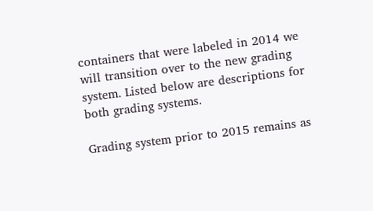containers that were labeled in 2014 we will transition over to the new grading system. Listed below are descriptions for both grading systems.

Grading system prior to 2015 remains as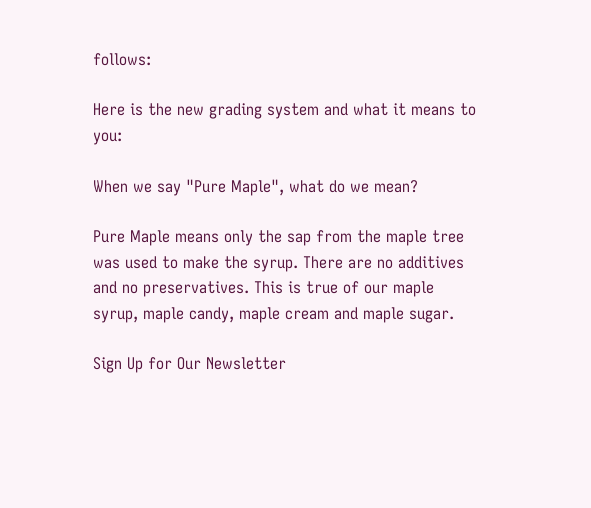follows:

Here is the new grading system and what it means to you:

When we say "Pure Maple", what do we mean?

Pure Maple means only the sap from the maple tree was used to make the syrup. There are no additives and no preservatives. This is true of our maple syrup, maple candy, maple cream and maple sugar.

Sign Up for Our Newsletter